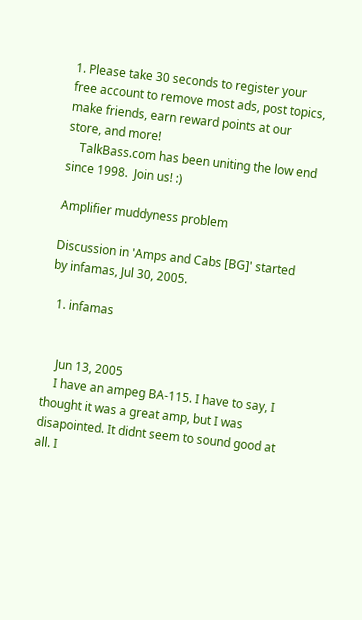1. Please take 30 seconds to register your free account to remove most ads, post topics, make friends, earn reward points at our store, and more!
    TalkBass.com has been uniting the low end since 1998.  Join us! :)

Amplifier muddyness problem

Discussion in 'Amps and Cabs [BG]' started by infamas, Jul 30, 2005.

  1. infamas


    Jun 13, 2005
    I have an ampeg BA-115. I have to say, I thought it was a great amp, but I was disapointed. It didnt seem to sound good at all. I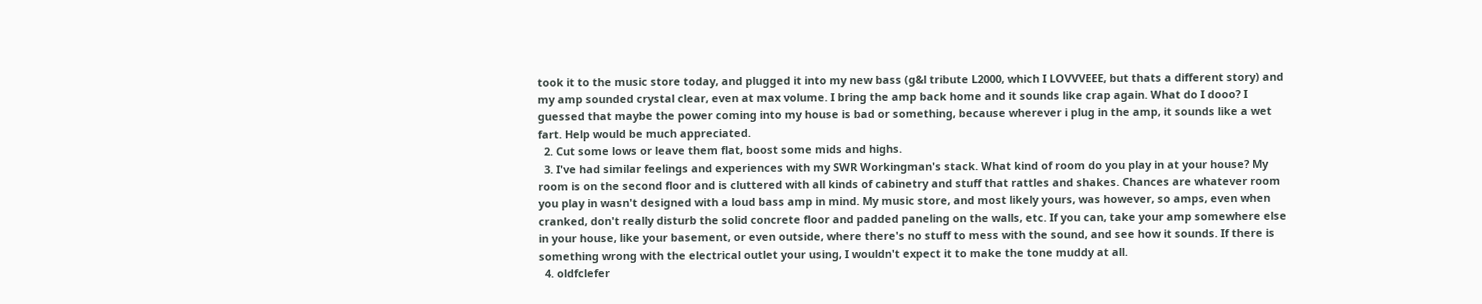took it to the music store today, and plugged it into my new bass (g&l tribute L2000, which I LOVVVEEE, but thats a different story) and my amp sounded crystal clear, even at max volume. I bring the amp back home and it sounds like crap again. What do I dooo? I guessed that maybe the power coming into my house is bad or something, because wherever i plug in the amp, it sounds like a wet fart. Help would be much appreciated.
  2. Cut some lows or leave them flat, boost some mids and highs.
  3. I've had similar feelings and experiences with my SWR Workingman's stack. What kind of room do you play in at your house? My room is on the second floor and is cluttered with all kinds of cabinetry and stuff that rattles and shakes. Chances are whatever room you play in wasn't designed with a loud bass amp in mind. My music store, and most likely yours, was however, so amps, even when cranked, don't really disturb the solid concrete floor and padded paneling on the walls, etc. If you can, take your amp somewhere else in your house, like your basement, or even outside, where there's no stuff to mess with the sound, and see how it sounds. If there is something wrong with the electrical outlet your using, I wouldn't expect it to make the tone muddy at all.
  4. oldfclefer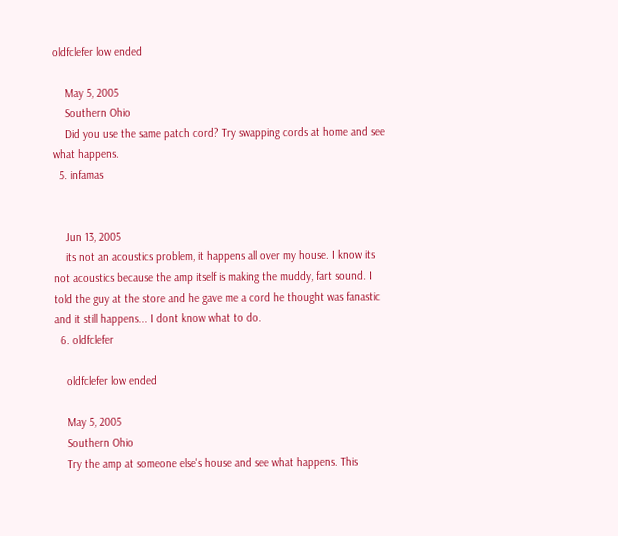oldfclefer low ended

    May 5, 2005
    Southern Ohio
    Did you use the same patch cord? Try swapping cords at home and see what happens.
  5. infamas


    Jun 13, 2005
    its not an acoustics problem, it happens all over my house. I know its not acoustics because the amp itself is making the muddy, fart sound. I told the guy at the store and he gave me a cord he thought was fanastic and it still happens... I dont know what to do.
  6. oldfclefer

    oldfclefer low ended

    May 5, 2005
    Southern Ohio
    Try the amp at someone else's house and see what happens. This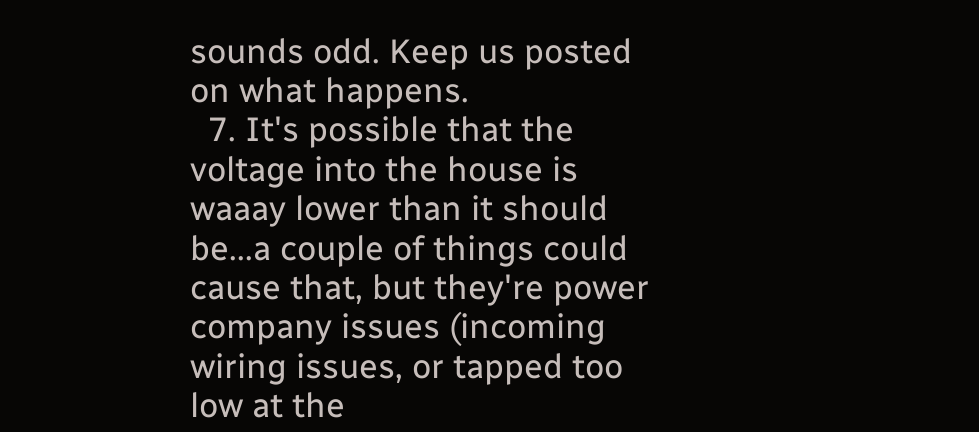sounds odd. Keep us posted on what happens.
  7. It's possible that the voltage into the house is waaay lower than it should be...a couple of things could cause that, but they're power company issues (incoming wiring issues, or tapped too low at the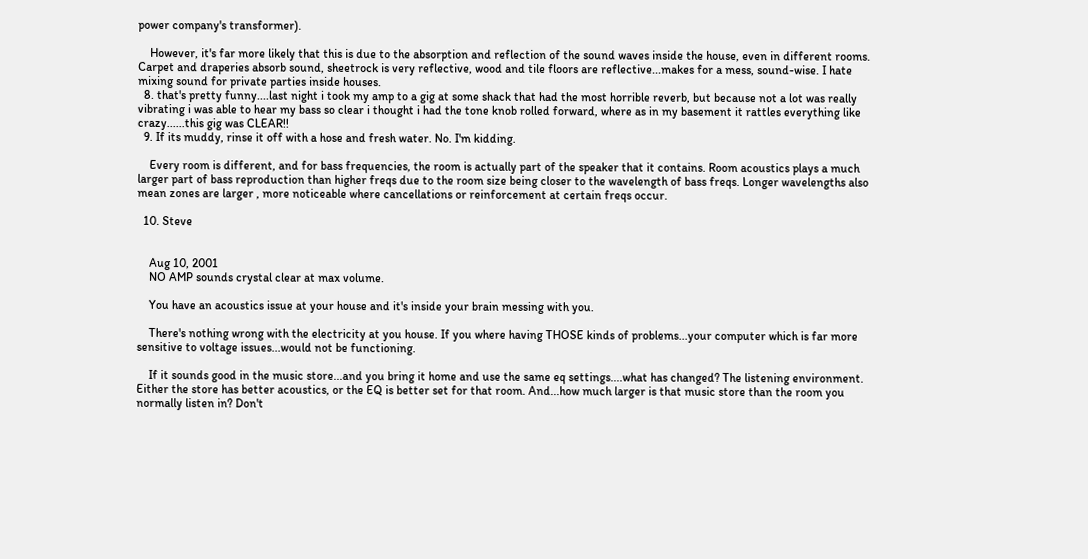power company's transformer).

    However, it's far more likely that this is due to the absorption and reflection of the sound waves inside the house, even in different rooms. Carpet and draperies absorb sound, sheetrock is very reflective, wood and tile floors are reflective...makes for a mess, sound-wise. I hate mixing sound for private parties inside houses.
  8. that's pretty funny....last night i took my amp to a gig at some shack that had the most horrible reverb, but because not a lot was really vibrating i was able to hear my bass so clear i thought i had the tone knob rolled forward, where as in my basement it rattles everything like crazy......this gig was CLEAR!!
  9. If its muddy, rinse it off with a hose and fresh water. No. I'm kidding.

    Every room is different, and for bass frequencies, the room is actually part of the speaker that it contains. Room acoustics plays a much larger part of bass reproduction than higher freqs due to the room size being closer to the wavelength of bass freqs. Longer wavelengths also mean zones are larger , more noticeable where cancellations or reinforcement at certain freqs occur.

  10. Steve


    Aug 10, 2001
    NO AMP sounds crystal clear at max volume.

    You have an acoustics issue at your house and it's inside your brain messing with you.

    There's nothing wrong with the electricity at you house. If you where having THOSE kinds of problems...your computer which is far more sensitive to voltage issues...would not be functioning.

    If it sounds good in the music store...and you bring it home and use the same eq settings....what has changed? The listening environment. Either the store has better acoustics, or the EQ is better set for that room. And...how much larger is that music store than the room you normally listen in? Don't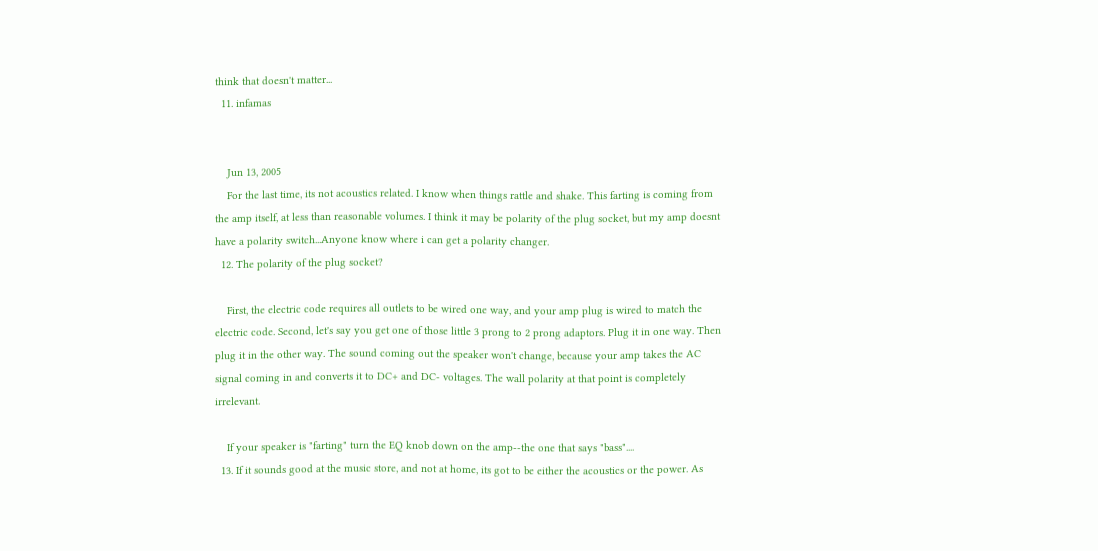think that doesn't matter...
  11. infamas


    Jun 13, 2005
    For the last time, its not acoustics related. I know when things rattle and shake. This farting is coming from the amp itself, at less than reasonable volumes. I think it may be polarity of the plug socket, but my amp doesnt have a polarity switch...Anyone know where i can get a polarity changer.
  12. The polarity of the plug socket?

    First, the electric code requires all outlets to be wired one way, and your amp plug is wired to match the electric code. Second, let's say you get one of those little 3 prong to 2 prong adaptors. Plug it in one way. Then plug it in the other way. The sound coming out the speaker won't change, because your amp takes the AC signal coming in and converts it to DC+ and DC- voltages. The wall polarity at that point is completely irrelevant.

    If your speaker is "farting" turn the EQ knob down on the amp--the one that says "bass"....
  13. If it sounds good at the music store, and not at home, its got to be either the acoustics or the power. As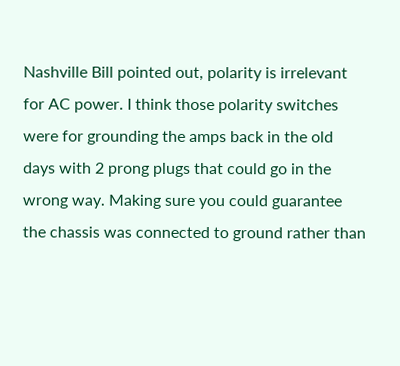Nashville Bill pointed out, polarity is irrelevant for AC power. I think those polarity switches were for grounding the amps back in the old days with 2 prong plugs that could go in the wrong way. Making sure you could guarantee the chassis was connected to ground rather than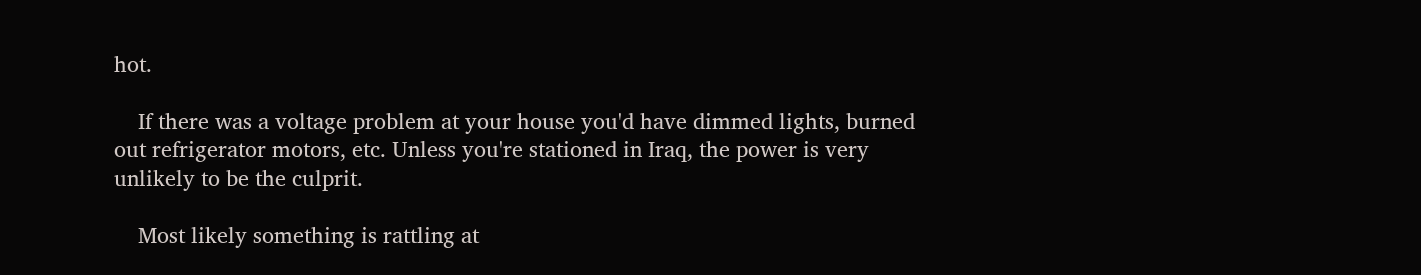hot.

    If there was a voltage problem at your house you'd have dimmed lights, burned out refrigerator motors, etc. Unless you're stationed in Iraq, the power is very unlikely to be the culprit.

    Most likely something is rattling at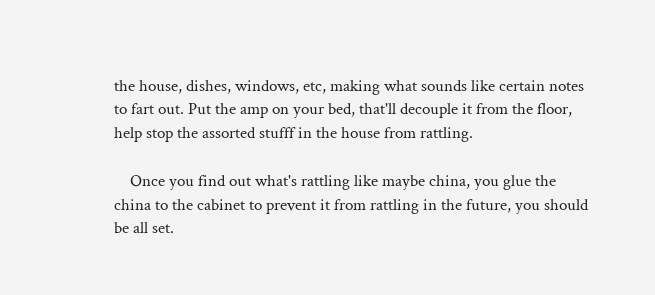the house, dishes, windows, etc, making what sounds like certain notes to fart out. Put the amp on your bed, that'll decouple it from the floor, help stop the assorted stufff in the house from rattling.

    Once you find out what's rattling like maybe china, you glue the china to the cabinet to prevent it from rattling in the future, you should be all set.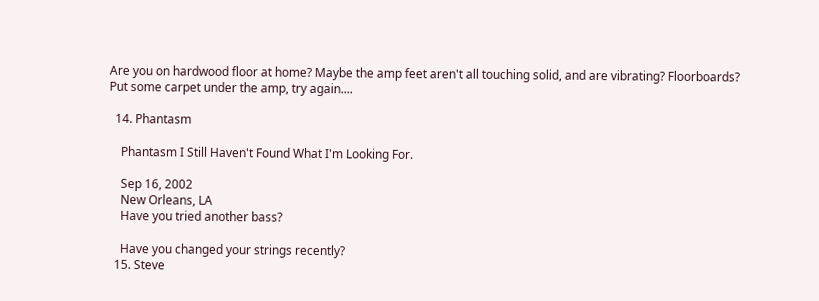Are you on hardwood floor at home? Maybe the amp feet aren't all touching solid, and are vibrating? Floorboards? Put some carpet under the amp, try again....

  14. Phantasm

    Phantasm I Still Haven't Found What I'm Looking For.

    Sep 16, 2002
    New Orleans, LA
    Have you tried another bass?

    Have you changed your strings recently?
  15. Steve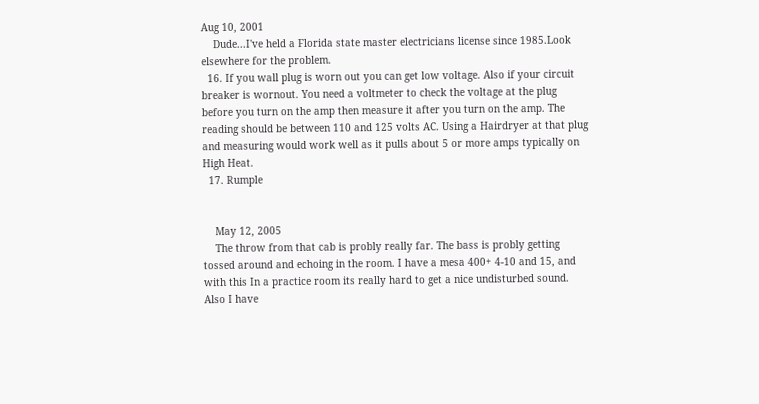Aug 10, 2001
    Dude...I've held a Florida state master electricians license since 1985.Look elsewhere for the problem.
  16. If you wall plug is worn out you can get low voltage. Also if your circuit breaker is wornout. You need a voltmeter to check the voltage at the plug before you turn on the amp then measure it after you turn on the amp. The reading should be between 110 and 125 volts AC. Using a Hairdryer at that plug and measuring would work well as it pulls about 5 or more amps typically on High Heat.
  17. Rumple


    May 12, 2005
    The throw from that cab is probly really far. The bass is probly getting tossed around and echoing in the room. I have a mesa 400+ 4-10 and 15, and with this In a practice room its really hard to get a nice undisturbed sound. Also I have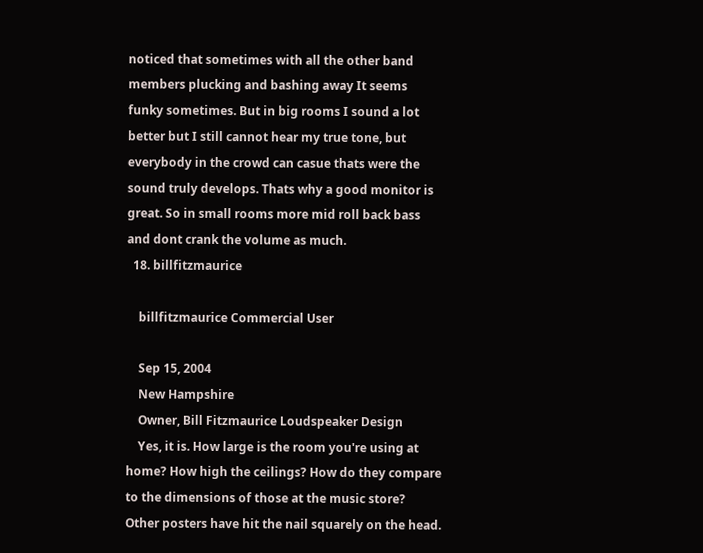noticed that sometimes with all the other band members plucking and bashing away It seems funky sometimes. But in big rooms I sound a lot better but I still cannot hear my true tone, but everybody in the crowd can casue thats were the sound truly develops. Thats why a good monitor is great. So in small rooms more mid roll back bass and dont crank the volume as much.
  18. billfitzmaurice

    billfitzmaurice Commercial User

    Sep 15, 2004
    New Hampshire
    Owner, Bill Fitzmaurice Loudspeaker Design
    Yes, it is. How large is the room you're using at home? How high the ceilings? How do they compare to the dimensions of those at the music store? Other posters have hit the nail squarely on the head.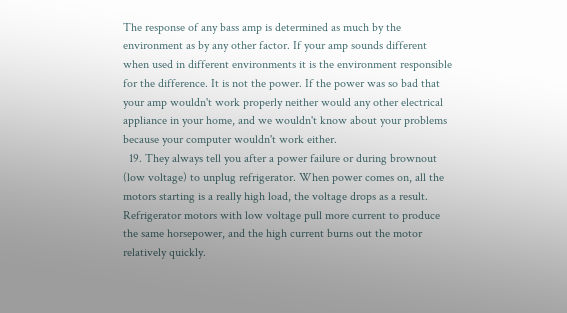The response of any bass amp is determined as much by the environment as by any other factor. If your amp sounds different when used in different environments it is the environment responsible for the difference. It is not the power. If the power was so bad that your amp wouldn't work properly neither would any other electrical appliance in your home, and we wouldn't know about your problems because your computer wouldn't work either.
  19. They always tell you after a power failure or during brownout (low voltage) to unplug refrigerator. When power comes on, all the motors starting is a really high load, the voltage drops as a result. Refrigerator motors with low voltage pull more current to produce the same horsepower, and the high current burns out the motor relatively quickly.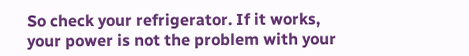So check your refrigerator. If it works, your power is not the problem with your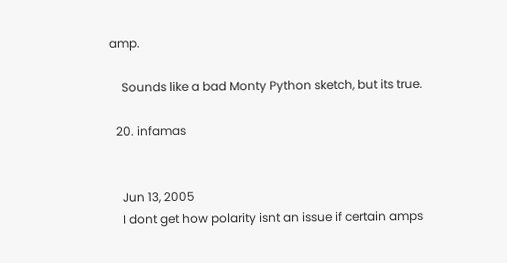amp.

    Sounds like a bad Monty Python sketch, but its true.

  20. infamas


    Jun 13, 2005
    I dont get how polarity isnt an issue if certain amps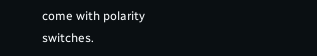come with polarity switches.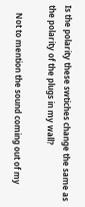Is the polarity these swtiches change the same as the polarity of the plugs in my wall?

    Not to mention the sound coming out of my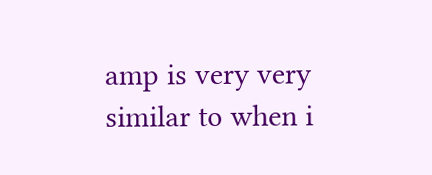amp is very very similar to when i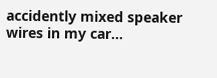accidently mixed speaker wires in my car...